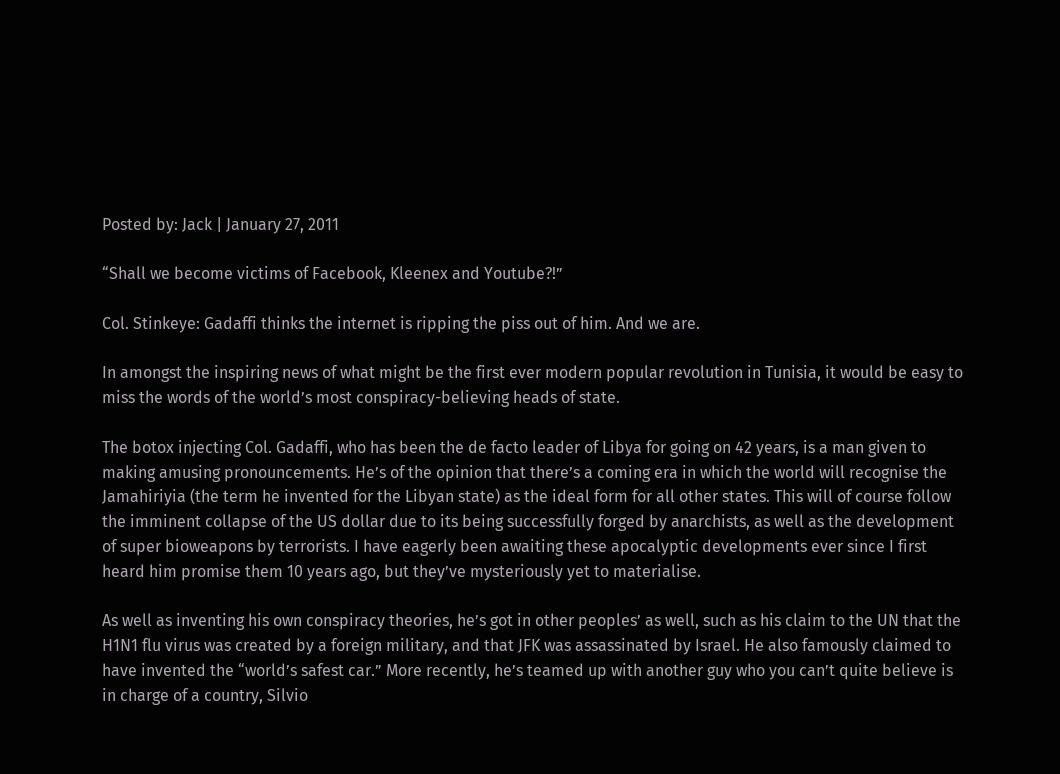Posted by: Jack | January 27, 2011

“Shall we become victims of Facebook, Kleenex and Youtube?!”

Col. Stinkeye: Gadaffi thinks the internet is ripping the piss out of him. And we are.

In amongst the inspiring news of what might be the first ever modern popular revolution in Tunisia, it would be easy to miss the words of the world’s most conspiracy-believing heads of state.

The botox injecting Col. Gadaffi, who has been the de facto leader of Libya for going on 42 years, is a man given to making amusing pronouncements. He’s of the opinion that there’s a coming era in which the world will recognise the Jamahiriyia (the term he invented for the Libyan state) as the ideal form for all other states. This will of course follow the imminent collapse of the US dollar due to its being successfully forged by anarchists, as well as the development of super bioweapons by terrorists. I have eagerly been awaiting these apocalyptic developments ever since I first heard him promise them 10 years ago, but they’ve mysteriously yet to materialise.

As well as inventing his own conspiracy theories, he’s got in other peoples’ as well, such as his claim to the UN that the H1N1 flu virus was created by a foreign military, and that JFK was assassinated by Israel. He also famously claimed to have invented the “world’s safest car.” More recently, he’s teamed up with another guy who you can’t quite believe is in charge of a country, Silvio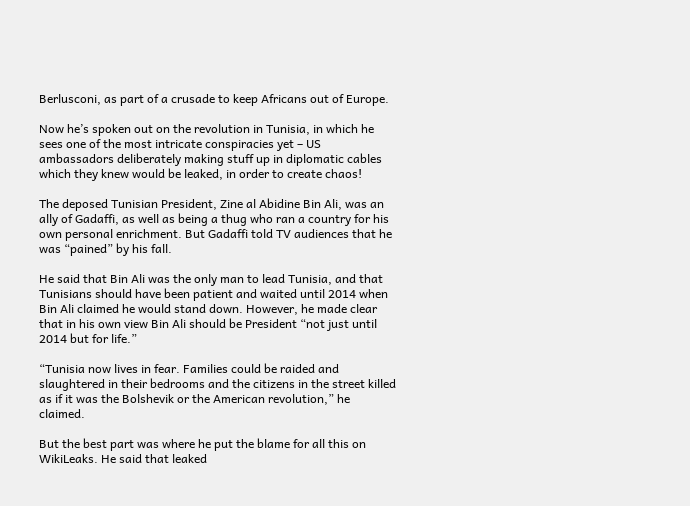Berlusconi, as part of a crusade to keep Africans out of Europe.

Now he’s spoken out on the revolution in Tunisia, in which he sees one of the most intricate conspiracies yet – US ambassadors deliberately making stuff up in diplomatic cables which they knew would be leaked, in order to create chaos!

The deposed Tunisian President, Zine al Abidine Bin Ali, was an ally of Gadaffi, as well as being a thug who ran a country for his own personal enrichment. But Gadaffi told TV audiences that he was “pained” by his fall.

He said that Bin Ali was the only man to lead Tunisia, and that Tunisians should have been patient and waited until 2014 when Bin Ali claimed he would stand down. However, he made clear that in his own view Bin Ali should be President “not just until 2014 but for life.”

“Tunisia now lives in fear. Families could be raided and slaughtered in their bedrooms and the citizens in the street killed as if it was the Bolshevik or the American revolution,” he claimed.

But the best part was where he put the blame for all this on WikiLeaks. He said that leaked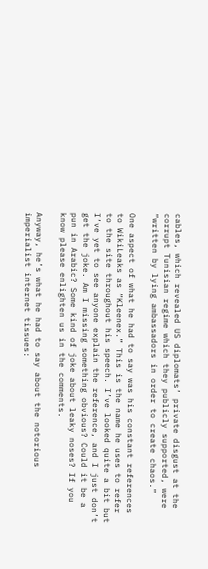cables, which revealed US diplomats’ private disgust at the corrupt Tunisian regime which they publicly supported, were “written by lying ambassadors in order to create chaos.”

One aspect of what he had to say was his constant references to WikiLeaks as “Kleenex.” This is the name he uses to refer to the site throughout his speech. I’ve looked quite a bit but I’ve yet to see anyone explain the reference, and I just don’t get the joke. Am I missing something obvious? Could it be a pun in Arabic? Some kind of joke about leaky noses? If you know please enlighten us in the comments.

Anyway, he’s what he had to say about the notorious imperialist internet tissues: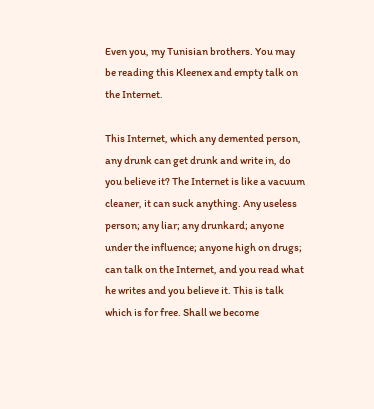Even you, my Tunisian brothers. You may be reading this Kleenex and empty talk on the Internet.

This Internet, which any demented person, any drunk can get drunk and write in, do you believe it? The Internet is like a vacuum cleaner, it can suck anything. Any useless person; any liar; any drunkard; anyone under the influence; anyone high on drugs; can talk on the Internet, and you read what he writes and you believe it. This is talk which is for free. Shall we become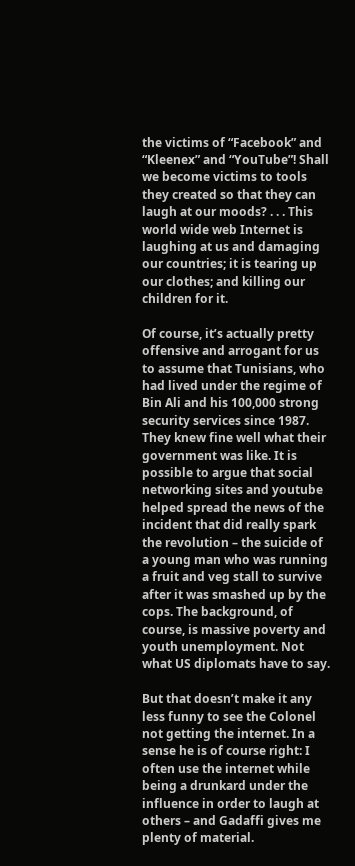the victims of “Facebook” and “Kleenex” and “YouTube”! Shall we become victims to tools they created so that they can laugh at our moods? . . . This world wide web Internet is laughing at us and damaging our countries; it is tearing up our clothes; and killing our children for it.

Of course, it’s actually pretty offensive and arrogant for us to assume that Tunisians, who had lived under the regime of Bin Ali and his 100,000 strong security services since 1987. They knew fine well what their government was like. It is possible to argue that social networking sites and youtube helped spread the news of the incident that did really spark the revolution – the suicide of a young man who was running a fruit and veg stall to survive after it was smashed up by the cops. The background, of course, is massive poverty and youth unemployment. Not what US diplomats have to say.

But that doesn’t make it any less funny to see the Colonel not getting the internet. In a sense he is of course right: I often use the internet while being a drunkard under the influence in order to laugh at others – and Gadaffi gives me plenty of material.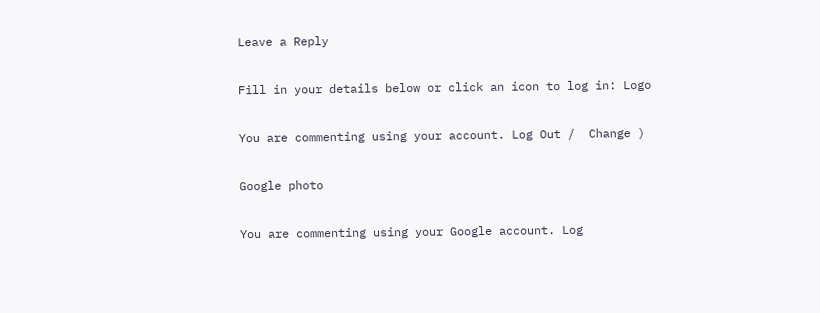Leave a Reply

Fill in your details below or click an icon to log in: Logo

You are commenting using your account. Log Out /  Change )

Google photo

You are commenting using your Google account. Log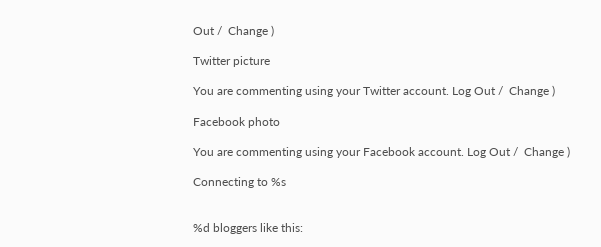Out /  Change )

Twitter picture

You are commenting using your Twitter account. Log Out /  Change )

Facebook photo

You are commenting using your Facebook account. Log Out /  Change )

Connecting to %s


%d bloggers like this: